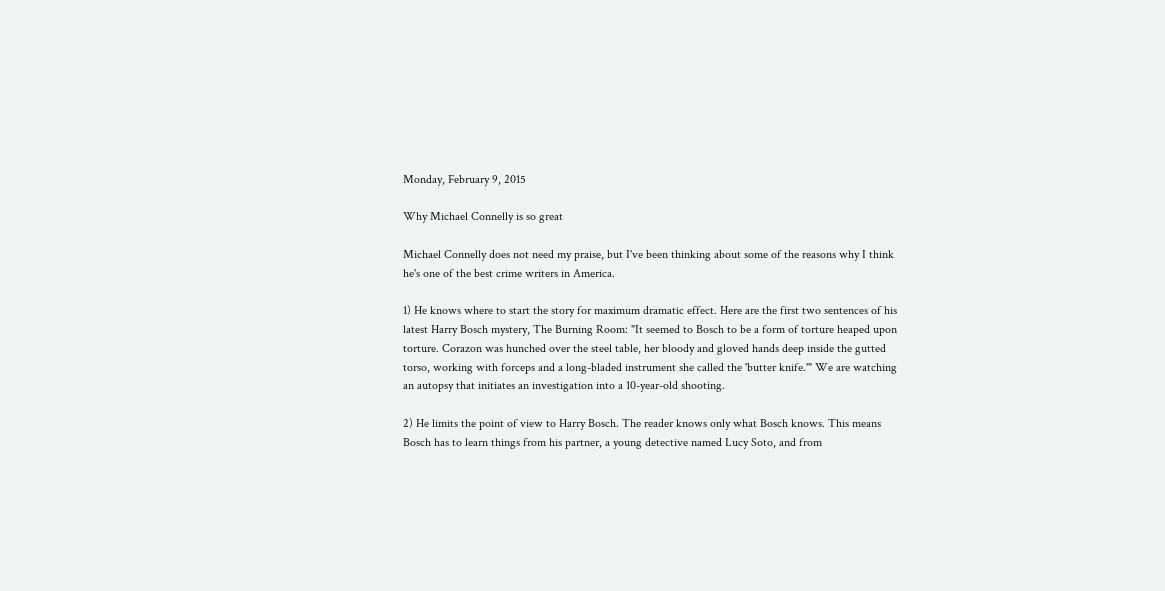Monday, February 9, 2015

Why Michael Connelly is so great

Michael Connelly does not need my praise, but I've been thinking about some of the reasons why I think he's one of the best crime writers in America.

1) He knows where to start the story for maximum dramatic effect. Here are the first two sentences of his latest Harry Bosch mystery, The Burning Room: "It seemed to Bosch to be a form of torture heaped upon torture. Corazon was hunched over the steel table, her bloody and gloved hands deep inside the gutted torso, working with forceps and a long-bladed instrument she called the 'butter knife.'" We are watching an autopsy that initiates an investigation into a 10-year-old shooting.

2) He limits the point of view to Harry Bosch. The reader knows only what Bosch knows. This means Bosch has to learn things from his partner, a young detective named Lucy Soto, and from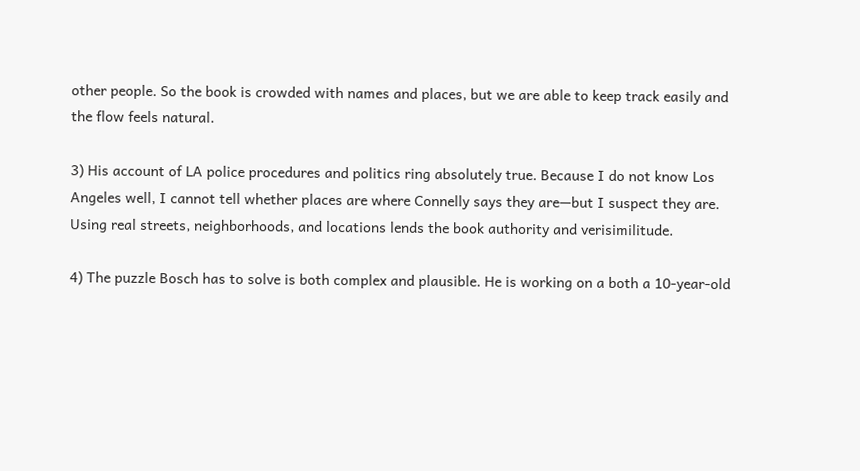other people. So the book is crowded with names and places, but we are able to keep track easily and the flow feels natural.

3) His account of LA police procedures and politics ring absolutely true. Because I do not know Los Angeles well, I cannot tell whether places are where Connelly says they are—but I suspect they are. Using real streets, neighborhoods, and locations lends the book authority and verisimilitude.

4) The puzzle Bosch has to solve is both complex and plausible. He is working on a both a 10-year-old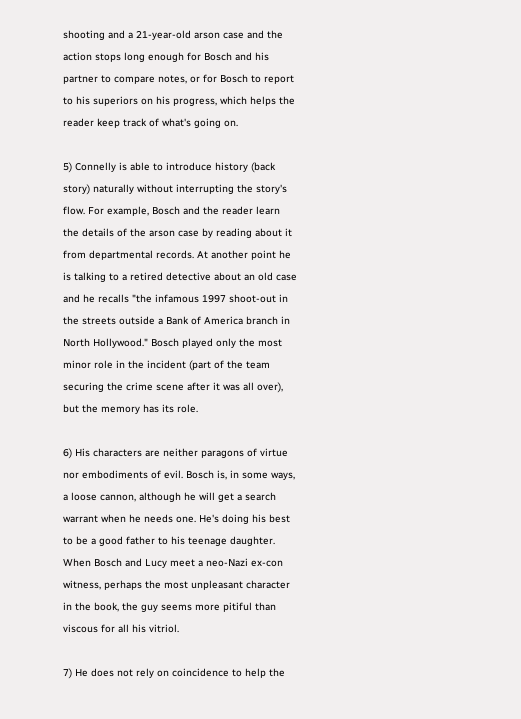shooting and a 21-year-old arson case and the action stops long enough for Bosch and his partner to compare notes, or for Bosch to report to his superiors on his progress, which helps the reader keep track of what's going on.

5) Connelly is able to introduce history (back story) naturally without interrupting the story's flow. For example, Bosch and the reader learn the details of the arson case by reading about it from departmental records. At another point he is talking to a retired detective about an old case and he recalls "the infamous 1997 shoot-out in the streets outside a Bank of America branch in North Hollywood." Bosch played only the most minor role in the incident (part of the team securing the crime scene after it was all over), but the memory has its role.

6) His characters are neither paragons of virtue nor embodiments of evil. Bosch is, in some ways, a loose cannon, although he will get a search warrant when he needs one. He's doing his best to be a good father to his teenage daughter. When Bosch and Lucy meet a neo-Nazi ex-con witness, perhaps the most unpleasant character in the book, the guy seems more pitiful than viscous for all his vitriol.

7) He does not rely on coincidence to help the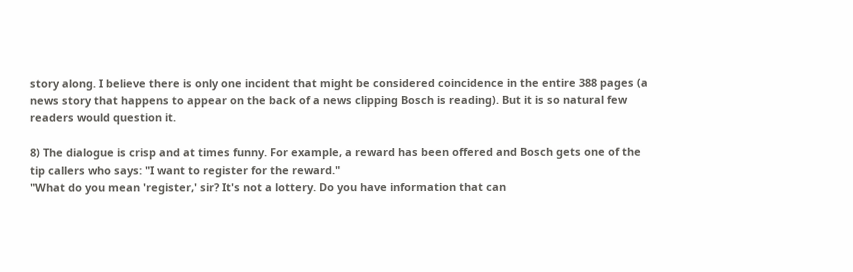story along. I believe there is only one incident that might be considered coincidence in the entire 388 pages (a news story that happens to appear on the back of a news clipping Bosch is reading). But it is so natural few readers would question it.

8) The dialogue is crisp and at times funny. For example, a reward has been offered and Bosch gets one of the tip callers who says: "I want to register for the reward."
"What do you mean 'register,' sir? It's not a lottery. Do you have information that can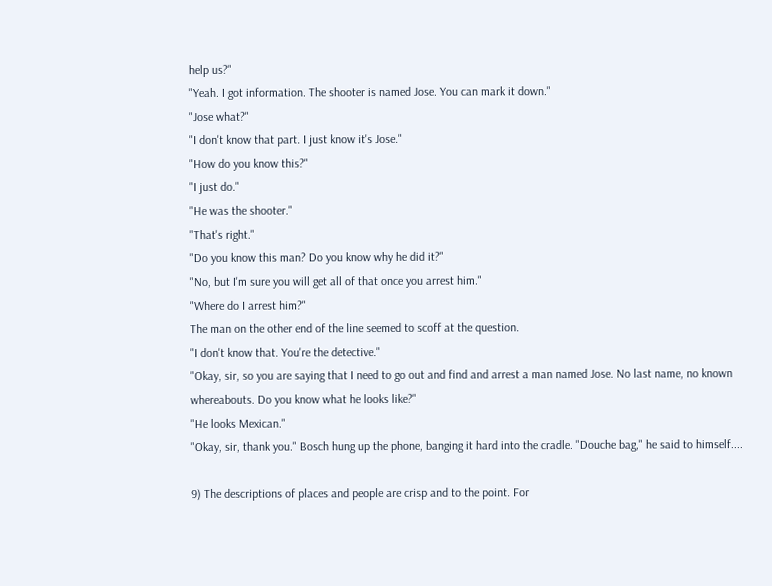help us?"
"Yeah. I got information. The shooter is named Jose. You can mark it down."
"Jose what?"
"I don't know that part. I just know it's Jose."
"How do you know this?"
"I just do."
"He was the shooter."
"That's right."
"Do you know this man? Do you know why he did it?"
"No, but I'm sure you will get all of that once you arrest him."
"Where do I arrest him?"
The man on the other end of the line seemed to scoff at the question.
"I don't know that. You're the detective."
"Okay, sir, so you are saying that I need to go out and find and arrest a man named Jose. No last name, no known whereabouts. Do you know what he looks like?"
"He looks Mexican."
"Okay, sir, thank you." Bosch hung up the phone, banging it hard into the cradle. "Douche bag," he said to himself....

9) The descriptions of places and people are crisp and to the point. For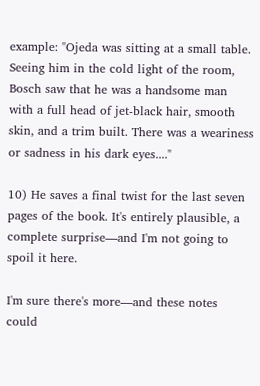example: "Ojeda was sitting at a small table. Seeing him in the cold light of the room, Bosch saw that he was a handsome man with a full head of jet-black hair, smooth skin, and a trim built. There was a weariness or sadness in his dark eyes...."

10) He saves a final twist for the last seven pages of the book. It's entirely plausible, a complete surprise—and I'm not going to spoil it here.

I'm sure there's more—and these notes could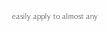easily apply to almost any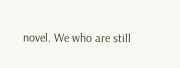novel. We who are still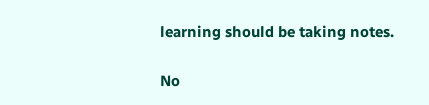learning should be taking notes.

No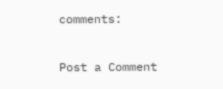comments:

Post a Comment